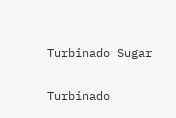Turbinado Sugar

Turbinado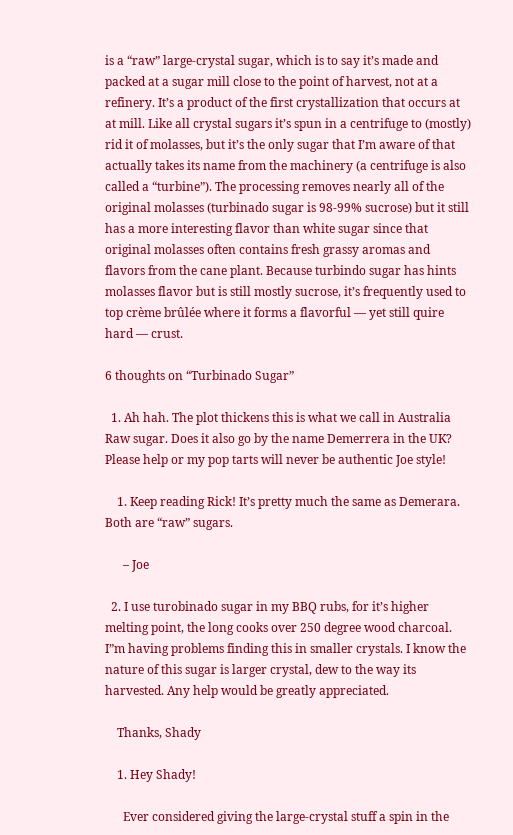is a “raw” large-crystal sugar, which is to say it’s made and packed at a sugar mill close to the point of harvest, not at a refinery. It’s a product of the first crystallization that occurs at at mill. Like all crystal sugars it’s spun in a centrifuge to (mostly) rid it of molasses, but it’s the only sugar that I’m aware of that actually takes its name from the machinery (a centrifuge is also called a “turbine”). The processing removes nearly all of the original molasses (turbinado sugar is 98-99% sucrose) but it still has a more interesting flavor than white sugar since that original molasses often contains fresh grassy aromas and flavors from the cane plant. Because turbindo sugar has hints molasses flavor but is still mostly sucrose, it’s frequently used to top crème brûlée where it forms a flavorful — yet still quire hard — crust.

6 thoughts on “Turbinado Sugar”

  1. Ah hah. The plot thickens this is what we call in Australia Raw sugar. Does it also go by the name Demerrera in the UK? Please help or my pop tarts will never be authentic Joe style!

    1. Keep reading Rick! It’s pretty much the same as Demerara. Both are “raw” sugars.

      – Joe

  2. I use turobinado sugar in my BBQ rubs, for it’s higher melting point, the long cooks over 250 degree wood charcoal. I”m having problems finding this in smaller crystals. I know the nature of this sugar is larger crystal, dew to the way its harvested. Any help would be greatly appreciated.

    Thanks, Shady

    1. Hey Shady!

      Ever considered giving the large-crystal stuff a spin in the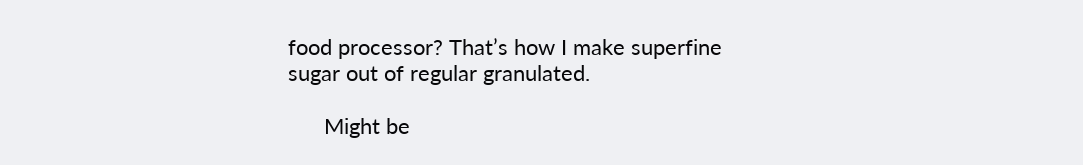food processor? That’s how I make superfine sugar out of regular granulated.

      Might be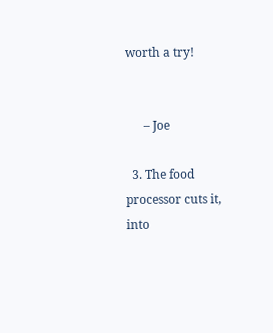worth a try!


      – Joe

  3. The food processor cuts it, into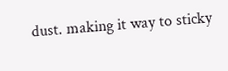dust. making it way to sticky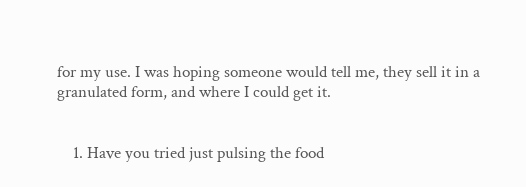for my use. I was hoping someone would tell me, they sell it in a granulated form, and where I could get it.


    1. Have you tried just pulsing the food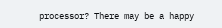processor? There may be a happy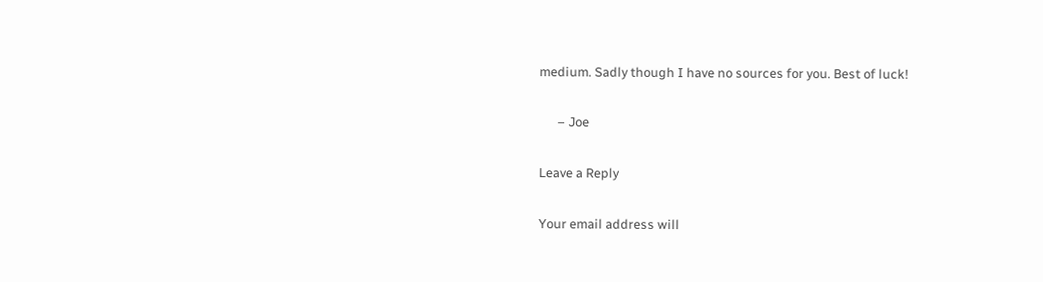medium. Sadly though I have no sources for you. Best of luck!

      – Joe

Leave a Reply

Your email address will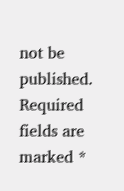not be published. Required fields are marked *